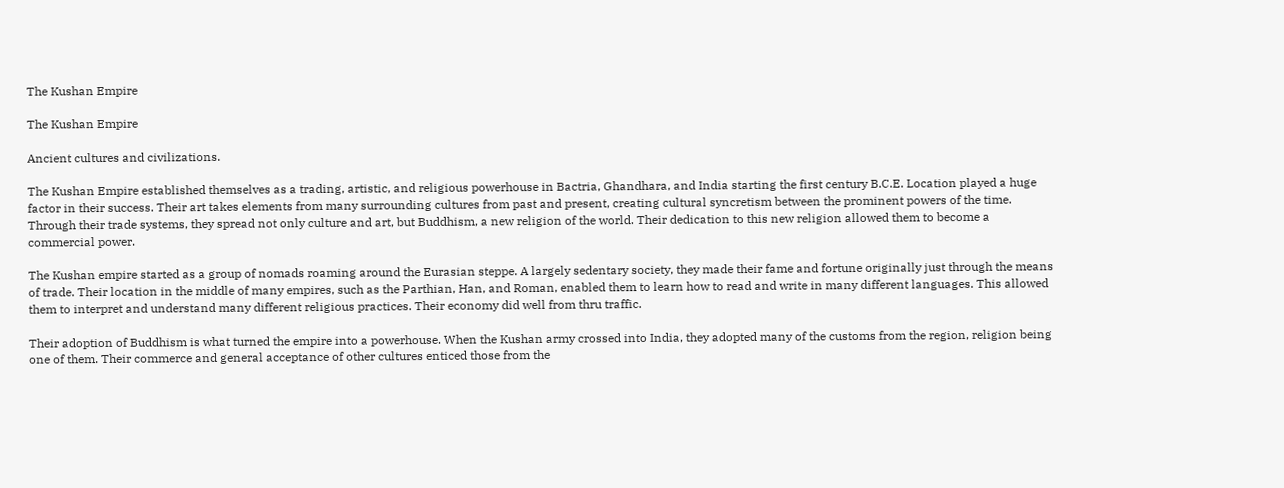The Kushan Empire

The Kushan Empire

Ancient cultures and civilizations.

The Kushan Empire established themselves as a trading, artistic, and religious powerhouse in Bactria, Ghandhara, and India starting the first century B.C.E. Location played a huge factor in their success. Their art takes elements from many surrounding cultures from past and present, creating cultural syncretism between the prominent powers of the time. Through their trade systems, they spread not only culture and art, but Buddhism, a new religion of the world. Their dedication to this new religion allowed them to become a commercial power.

The Kushan empire started as a group of nomads roaming around the Eurasian steppe. A largely sedentary society, they made their fame and fortune originally just through the means of trade. Their location in the middle of many empires, such as the Parthian, Han, and Roman, enabled them to learn how to read and write in many different languages. This allowed them to interpret and understand many different religious practices. Their economy did well from thru traffic.

Their adoption of Buddhism is what turned the empire into a powerhouse. When the Kushan army crossed into India, they adopted many of the customs from the region, religion being one of them. Their commerce and general acceptance of other cultures enticed those from the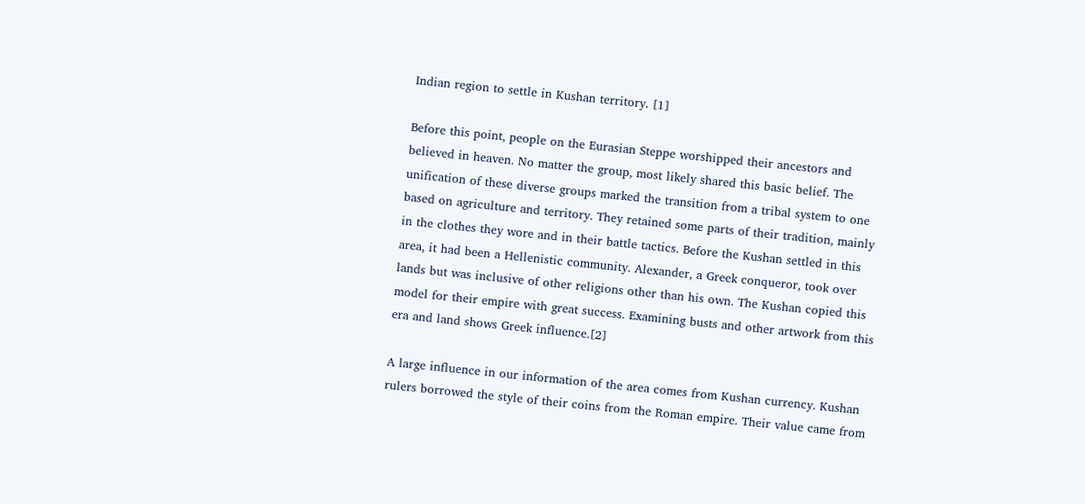Indian region to settle in Kushan territory. [1]

Before this point, people on the Eurasian Steppe worshipped their ancestors and believed in heaven. No matter the group, most likely shared this basic belief. The unification of these diverse groups marked the transition from a tribal system to one based on agriculture and territory. They retained some parts of their tradition, mainly in the clothes they wore and in their battle tactics. Before the Kushan settled in this area, it had been a Hellenistic community. Alexander, a Greek conqueror, took over lands but was inclusive of other religions other than his own. The Kushan copied this model for their empire with great success. Examining busts and other artwork from this era and land shows Greek influence.[2]

A large influence in our information of the area comes from Kushan currency. Kushan rulers borrowed the style of their coins from the Roman empire. Their value came from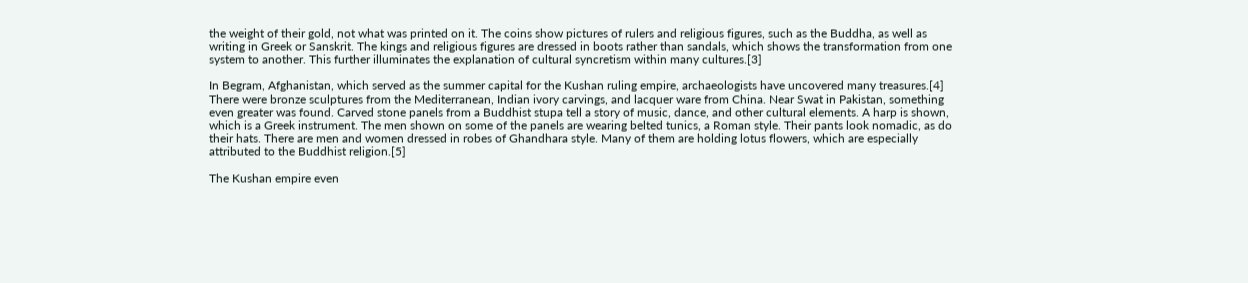the weight of their gold, not what was printed on it. The coins show pictures of rulers and religious figures, such as the Buddha, as well as writing in Greek or Sanskrit. The kings and religious figures are dressed in boots rather than sandals, which shows the transformation from one system to another. This further illuminates the explanation of cultural syncretism within many cultures.[3]

In Begram, Afghanistan, which served as the summer capital for the Kushan ruling empire, archaeologists have uncovered many treasures.[4] There were bronze sculptures from the Mediterranean, Indian ivory carvings, and lacquer ware from China. Near Swat in Pakistan, something even greater was found. Carved stone panels from a Buddhist stupa tell a story of music, dance, and other cultural elements. A harp is shown, which is a Greek instrument. The men shown on some of the panels are wearing belted tunics, a Roman style. Their pants look nomadic, as do their hats. There are men and women dressed in robes of Ghandhara style. Many of them are holding lotus flowers, which are especially attributed to the Buddhist religion.[5]

The Kushan empire even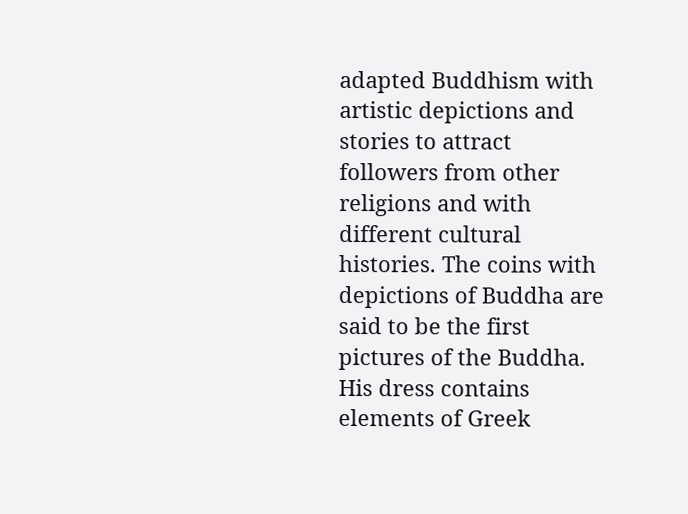adapted Buddhism with artistic depictions and stories to attract followers from other religions and with different cultural histories. The coins with depictions of Buddha are said to be the first pictures of the Buddha. His dress contains elements of Greek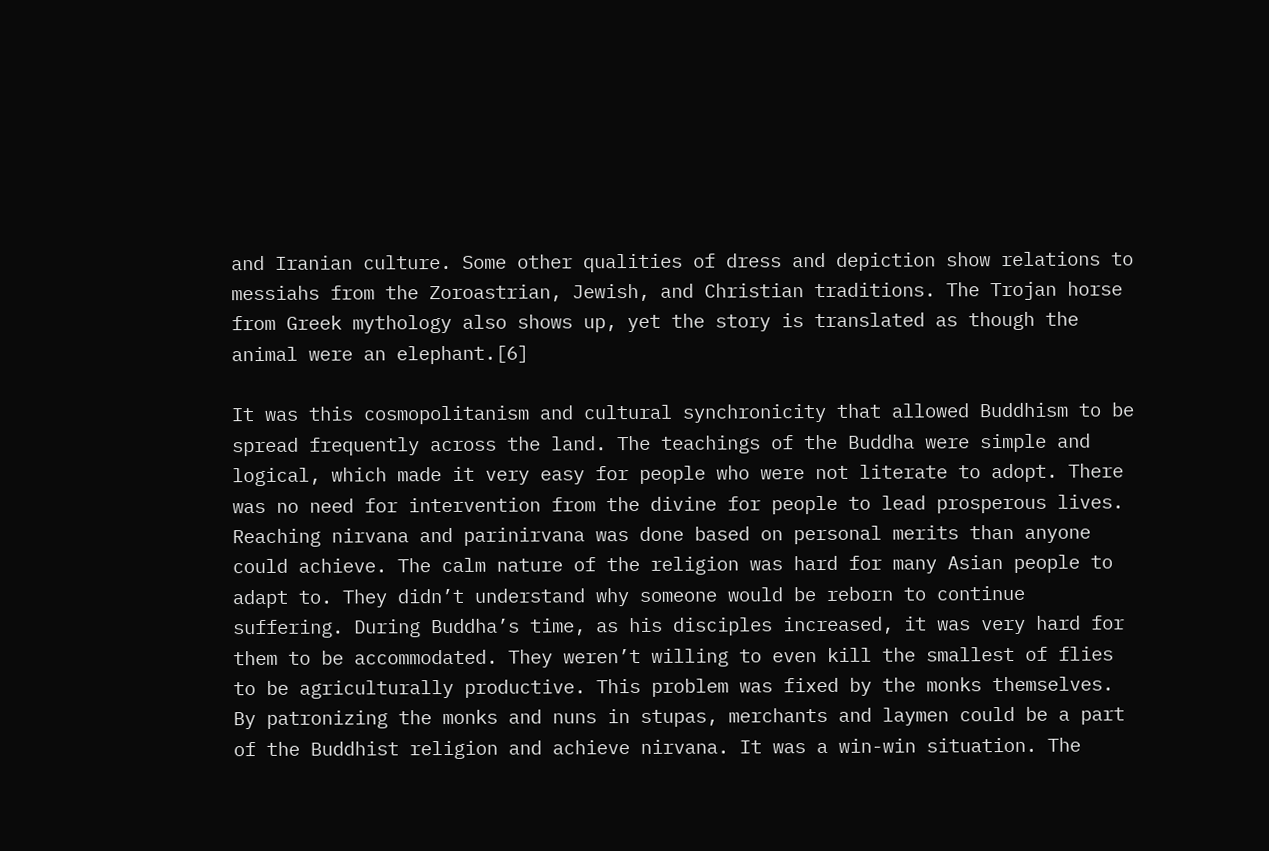and Iranian culture. Some other qualities of dress and depiction show relations to messiahs from the Zoroastrian, Jewish, and Christian traditions. The Trojan horse from Greek mythology also shows up, yet the story is translated as though the animal were an elephant.[6]

It was this cosmopolitanism and cultural synchronicity that allowed Buddhism to be spread frequently across the land. The teachings of the Buddha were simple and logical, which made it very easy for people who were not literate to adopt. There was no need for intervention from the divine for people to lead prosperous lives. Reaching nirvana and parinirvana was done based on personal merits than anyone could achieve. The calm nature of the religion was hard for many Asian people to adapt to. They didn’t understand why someone would be reborn to continue suffering. During Buddha’s time, as his disciples increased, it was very hard for them to be accommodated. They weren’t willing to even kill the smallest of flies to be agriculturally productive. This problem was fixed by the monks themselves. By patronizing the monks and nuns in stupas, merchants and laymen could be a part of the Buddhist religion and achieve nirvana. It was a win-win situation. The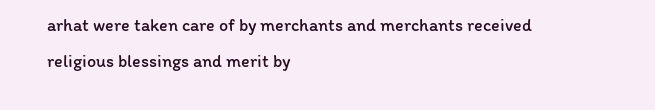arhat were taken care of by merchants and merchants received religious blessings and merit by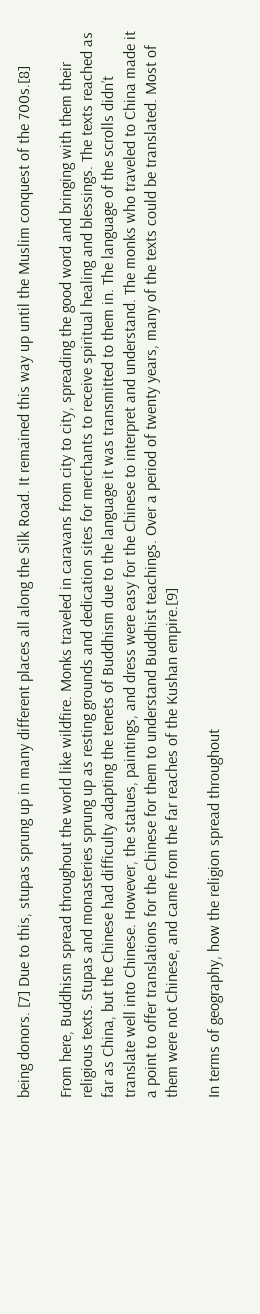being donors. [7] Due to this, stupas sprung up in many different places all along the Silk Road. It remained this way up until the Muslim conquest of the 700s.[8]

From here, Buddhism spread throughout the world like wildfire. Monks traveled in caravans from city to city, spreading the good word and bringing with them their religious texts. Stupas and monasteries sprung up as resting grounds and dedication sites for merchants to receive spiritual healing and blessings. The texts reached as far as China, but the Chinese had difficulty adapting the tenets of Buddhism due to the language it was transmitted to them in. The language of the scrolls didn’t translate well into Chinese. However, the statues, paintings, and dress were easy for the Chinese to interpret and understand. The monks who traveled to China made it a point to offer translations for the Chinese for them to understand Buddhist teachings. Over a period of twenty years, many of the texts could be translated. Most of them were not Chinese, and came from the far reaches of the Kushan empire.[9]

In terms of geography, how the religion spread throughout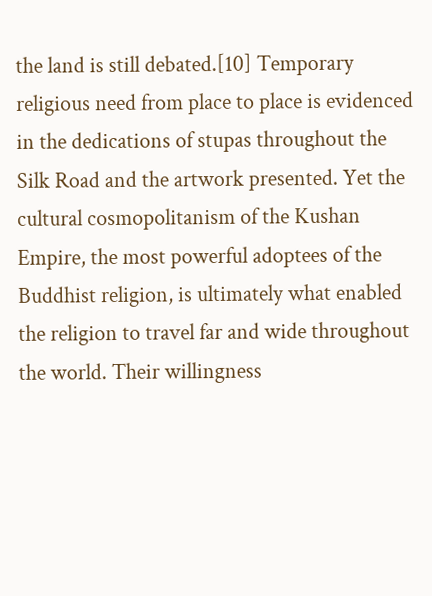the land is still debated.[10] Temporary religious need from place to place is evidenced in the dedications of stupas throughout the Silk Road and the artwork presented. Yet the cultural cosmopolitanism of the Kushan Empire, the most powerful adoptees of the Buddhist religion, is ultimately what enabled the religion to travel far and wide throughout the world. Their willingness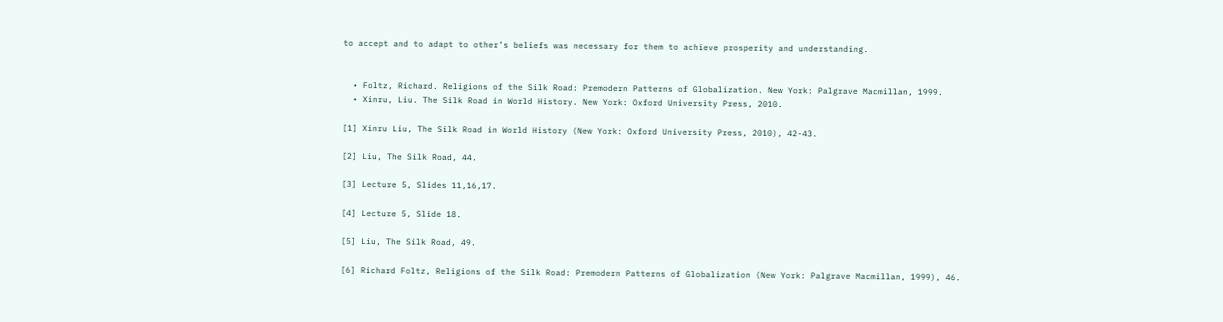to accept and to adapt to other’s beliefs was necessary for them to achieve prosperity and understanding.


  • Foltz, Richard. Religions of the Silk Road: Premodern Patterns of Globalization. New York: Palgrave Macmillan, 1999.
  • Xinru, Liu. The Silk Road in World History. New York: Oxford University Press, 2010.

[1] Xinru Liu, The Silk Road in World History (New York: Oxford University Press, 2010), 42-43.

[2] Liu, The Silk Road, 44.

[3] Lecture 5, Slides 11,16,17.

[4] Lecture 5, Slide 18.

[5] Liu, The Silk Road, 49.

[6] Richard Foltz, Religions of the Silk Road: Premodern Patterns of Globalization (New York: Palgrave Macmillan, 1999), 46.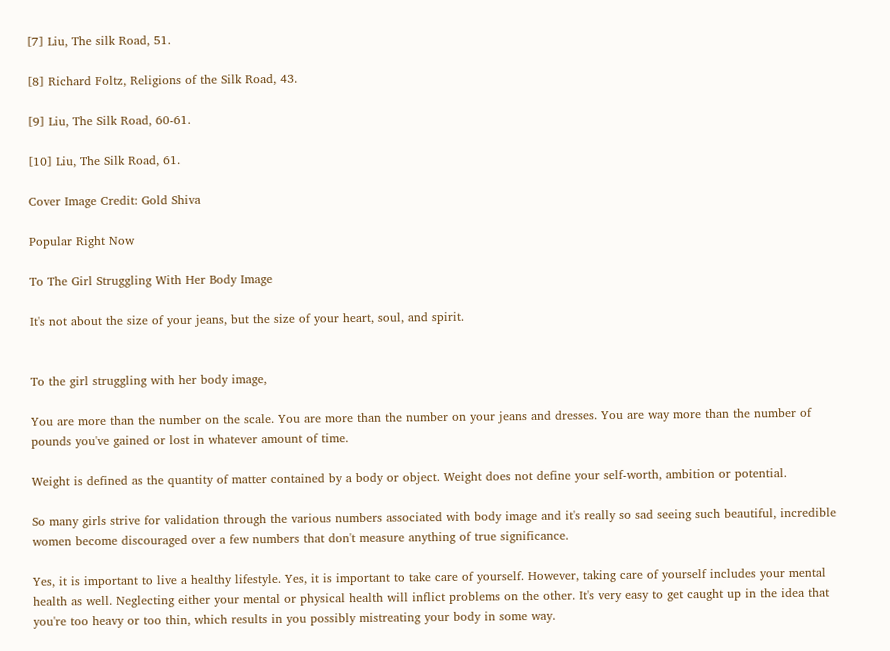[7] Liu, The silk Road, 51.

[8] Richard Foltz, Religions of the Silk Road, 43.

[9] Liu, The Silk Road, 60-61.

[10] Liu, The Silk Road, 61.

Cover Image Credit: Gold Shiva

Popular Right Now

To The Girl Struggling With Her Body Image

It's not about the size of your jeans, but the size of your heart, soul, and spirit.


To the girl struggling with her body image,

You are more than the number on the scale. You are more than the number on your jeans and dresses. You are way more than the number of pounds you've gained or lost in whatever amount of time.

Weight is defined as the quantity of matter contained by a body or object. Weight does not define your self-worth, ambition or potential.

So many girls strive for validation through the various numbers associated with body image and it's really so sad seeing such beautiful, incredible women become discouraged over a few numbers that don't measure anything of true significance.

Yes, it is important to live a healthy lifestyle. Yes, it is important to take care of yourself. However, taking care of yourself includes your mental health as well. Neglecting either your mental or physical health will inflict problems on the other. It's very easy to get caught up in the idea that you're too heavy or too thin, which results in you possibly mistreating your body in some way.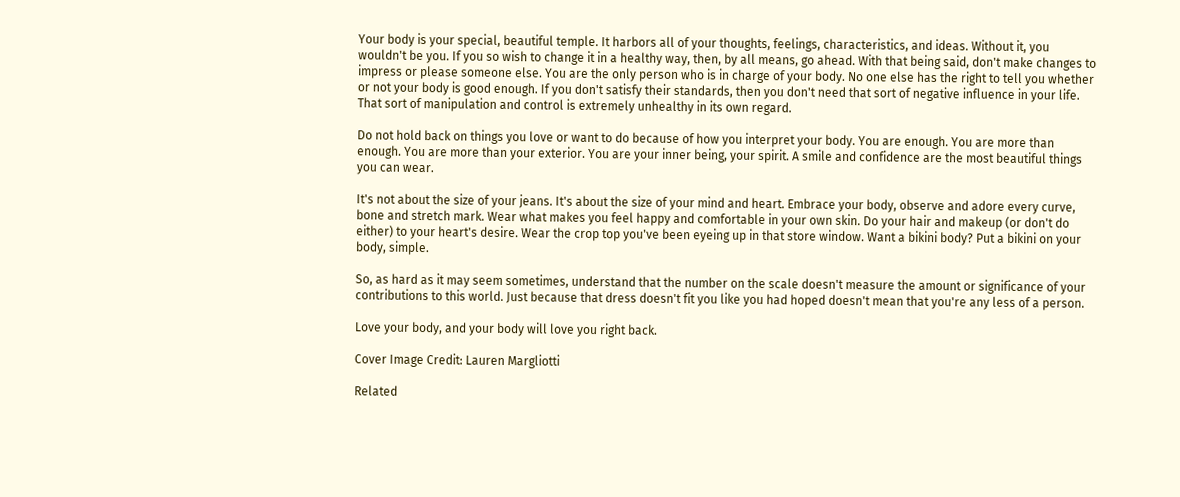Your body is your special, beautiful temple. It harbors all of your thoughts, feelings, characteristics, and ideas. Without it, you wouldn't be you. If you so wish to change it in a healthy way, then, by all means, go ahead. With that being said, don't make changes to impress or please someone else. You are the only person who is in charge of your body. No one else has the right to tell you whether or not your body is good enough. If you don't satisfy their standards, then you don't need that sort of negative influence in your life. That sort of manipulation and control is extremely unhealthy in its own regard.

Do not hold back on things you love or want to do because of how you interpret your body. You are enough. You are more than enough. You are more than your exterior. You are your inner being, your spirit. A smile and confidence are the most beautiful things you can wear.

It's not about the size of your jeans. It's about the size of your mind and heart. Embrace your body, observe and adore every curve, bone and stretch mark. Wear what makes you feel happy and comfortable in your own skin. Do your hair and makeup (or don't do either) to your heart's desire. Wear the crop top you've been eyeing up in that store window. Want a bikini body? Put a bikini on your body, simple.

So, as hard as it may seem sometimes, understand that the number on the scale doesn't measure the amount or significance of your contributions to this world. Just because that dress doesn't fit you like you had hoped doesn't mean that you're any less of a person.

Love your body, and your body will love you right back.

Cover Image Credit: Lauren Margliotti

Related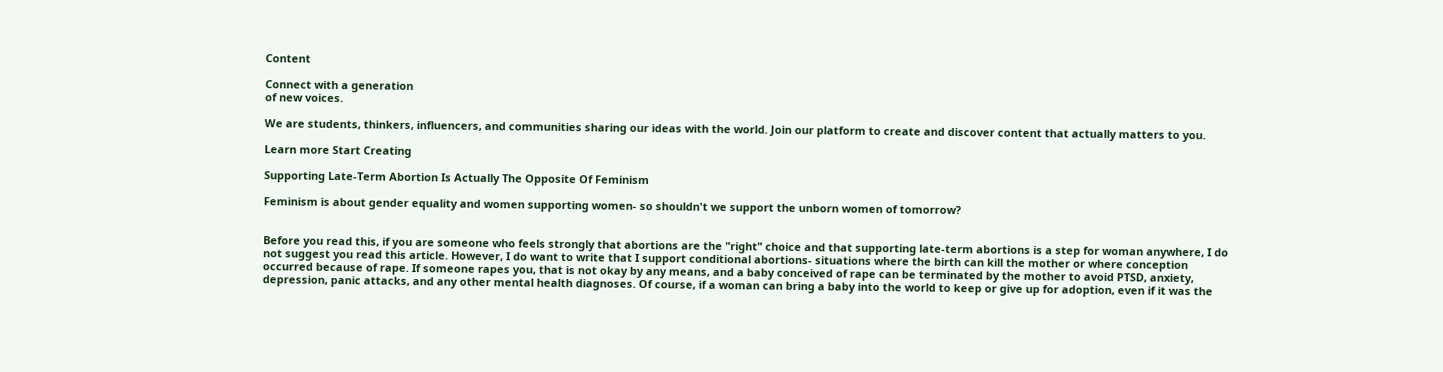Content

Connect with a generation
of new voices.

We are students, thinkers, influencers, and communities sharing our ideas with the world. Join our platform to create and discover content that actually matters to you.

Learn more Start Creating

Supporting Late-Term Abortion Is Actually The Opposite Of Feminism

Feminism is about gender equality and women supporting women- so shouldn't we support the unborn women of tomorrow?


Before you read this, if you are someone who feels strongly that abortions are the "right" choice and that supporting late-term abortions is a step for woman anywhere, I do not suggest you read this article. However, I do want to write that I support conditional abortions- situations where the birth can kill the mother or where conception occurred because of rape. If someone rapes you, that is not okay by any means, and a baby conceived of rape can be terminated by the mother to avoid PTSD, anxiety, depression, panic attacks, and any other mental health diagnoses. Of course, if a woman can bring a baby into the world to keep or give up for adoption, even if it was the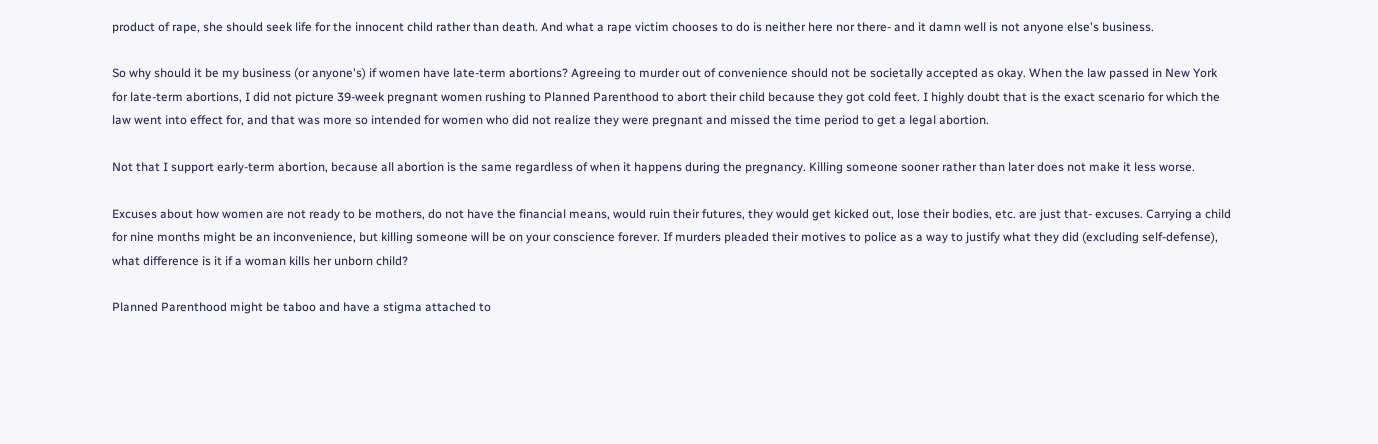product of rape, she should seek life for the innocent child rather than death. And what a rape victim chooses to do is neither here nor there- and it damn well is not anyone else's business.

So why should it be my business (or anyone's) if women have late-term abortions? Agreeing to murder out of convenience should not be societally accepted as okay. When the law passed in New York for late-term abortions, I did not picture 39-week pregnant women rushing to Planned Parenthood to abort their child because they got cold feet. I highly doubt that is the exact scenario for which the law went into effect for, and that was more so intended for women who did not realize they were pregnant and missed the time period to get a legal abortion.

Not that I support early-term abortion, because all abortion is the same regardless of when it happens during the pregnancy. Killing someone sooner rather than later does not make it less worse.

Excuses about how women are not ready to be mothers, do not have the financial means, would ruin their futures, they would get kicked out, lose their bodies, etc. are just that- excuses. Carrying a child for nine months might be an inconvenience, but killing someone will be on your conscience forever. If murders pleaded their motives to police as a way to justify what they did (excluding self-defense), what difference is it if a woman kills her unborn child?

Planned Parenthood might be taboo and have a stigma attached to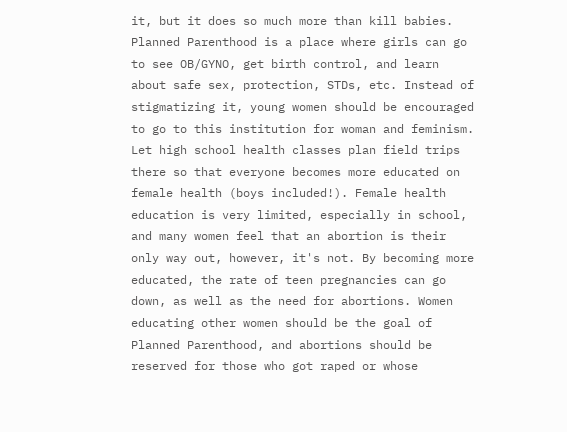it, but it does so much more than kill babies. Planned Parenthood is a place where girls can go to see OB/GYNO, get birth control, and learn about safe sex, protection, STDs, etc. Instead of stigmatizing it, young women should be encouraged to go to this institution for woman and feminism. Let high school health classes plan field trips there so that everyone becomes more educated on female health (boys included!). Female health education is very limited, especially in school, and many women feel that an abortion is their only way out, however, it's not. By becoming more educated, the rate of teen pregnancies can go down, as well as the need for abortions. Women educating other women should be the goal of Planned Parenthood, and abortions should be reserved for those who got raped or whose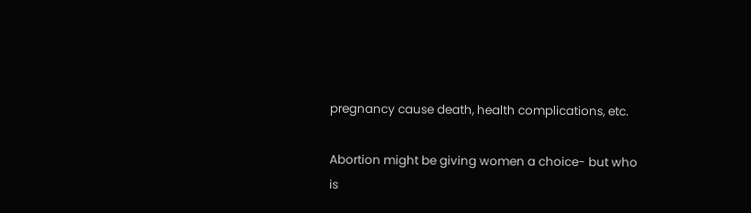pregnancy cause death, health complications, etc.

Abortion might be giving women a choice- but who is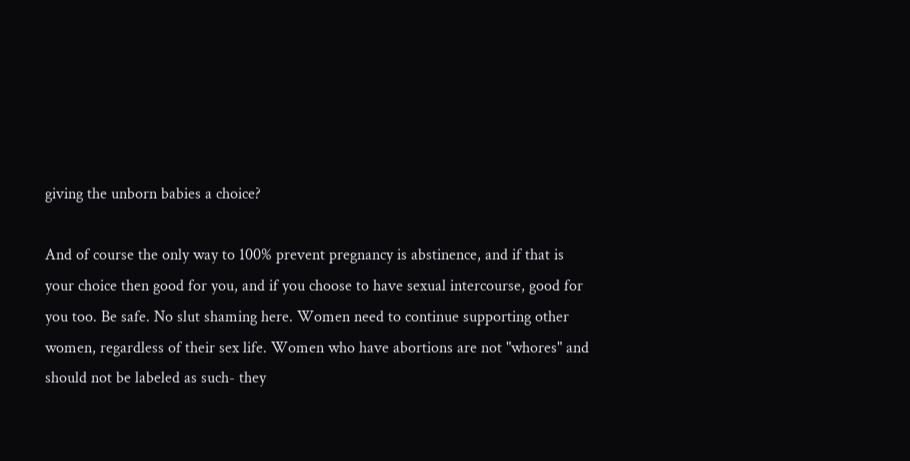giving the unborn babies a choice?

And of course the only way to 100% prevent pregnancy is abstinence, and if that is your choice then good for you, and if you choose to have sexual intercourse, good for you too. Be safe. No slut shaming here. Women need to continue supporting other women, regardless of their sex life. Women who have abortions are not "whores" and should not be labeled as such- they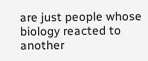are just people whose biology reacted to another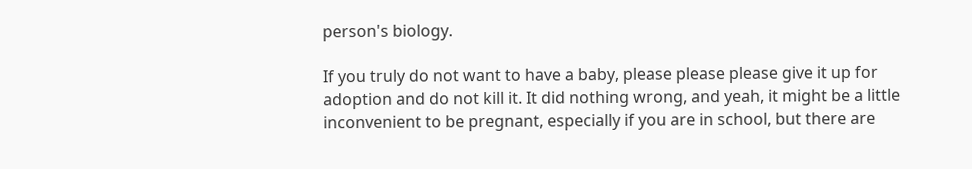person's biology.

If you truly do not want to have a baby, please please please give it up for adoption and do not kill it. It did nothing wrong, and yeah, it might be a little inconvenient to be pregnant, especially if you are in school, but there are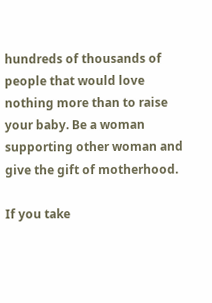hundreds of thousands of people that would love nothing more than to raise your baby. Be a woman supporting other woman and give the gift of motherhood.

If you take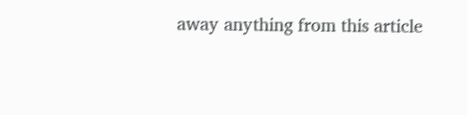away anything from this article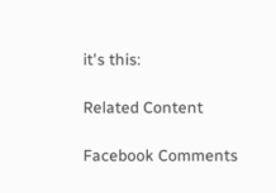it's this:

Related Content

Facebook Comments